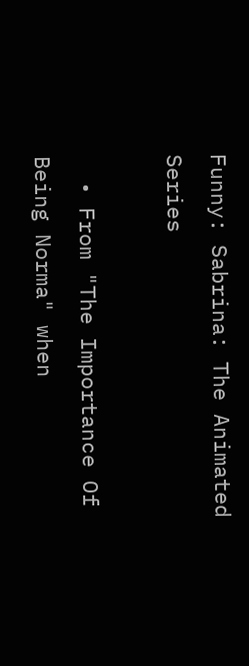Funny: Sabrina: The Animated Series

  • From "The Importance Of Being Norma" when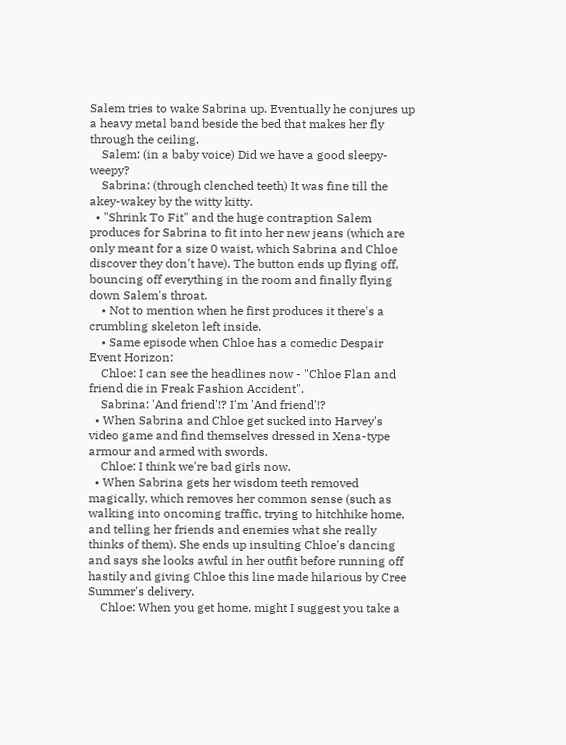Salem tries to wake Sabrina up. Eventually he conjures up a heavy metal band beside the bed that makes her fly through the ceiling.
    Salem: (in a baby voice) Did we have a good sleepy-weepy?
    Sabrina: (through clenched teeth) It was fine till the akey-wakey by the witty kitty.
  • "Shrink To Fit" and the huge contraption Salem produces for Sabrina to fit into her new jeans (which are only meant for a size 0 waist, which Sabrina and Chloe discover they don't have). The button ends up flying off, bouncing off everything in the room and finally flying down Salem's throat.
    • Not to mention when he first produces it there's a crumbling skeleton left inside.
    • Same episode when Chloe has a comedic Despair Event Horizon:
    Chloe: I can see the headlines now - "Chloe Flan and friend die in Freak Fashion Accident".
    Sabrina: 'And friend'!? I'm 'And friend'!?
  • When Sabrina and Chloe get sucked into Harvey's video game and find themselves dressed in Xena-type armour and armed with swords.
    Chloe: I think we're bad girls now.
  • When Sabrina gets her wisdom teeth removed magically, which removes her common sense (such as walking into oncoming traffic, trying to hitchhike home, and telling her friends and enemies what she really thinks of them). She ends up insulting Chloe's dancing and says she looks awful in her outfit before running off hastily and giving Chloe this line made hilarious by Cree Summer's delivery.
    Chloe: When you get home, might I suggest you take a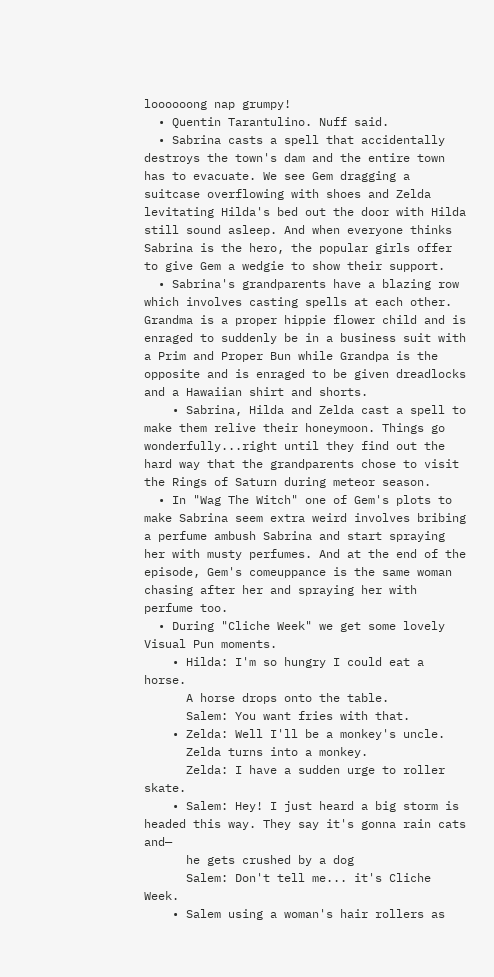loooooong nap grumpy!
  • Quentin Tarantulino. Nuff said.
  • Sabrina casts a spell that accidentally destroys the town's dam and the entire town has to evacuate. We see Gem dragging a suitcase overflowing with shoes and Zelda levitating Hilda's bed out the door with Hilda still sound asleep. And when everyone thinks Sabrina is the hero, the popular girls offer to give Gem a wedgie to show their support.
  • Sabrina's grandparents have a blazing row which involves casting spells at each other. Grandma is a proper hippie flower child and is enraged to suddenly be in a business suit with a Prim and Proper Bun while Grandpa is the opposite and is enraged to be given dreadlocks and a Hawaiian shirt and shorts.
    • Sabrina, Hilda and Zelda cast a spell to make them relive their honeymoon. Things go wonderfully...right until they find out the hard way that the grandparents chose to visit the Rings of Saturn during meteor season.
  • In "Wag The Witch" one of Gem's plots to make Sabrina seem extra weird involves bribing a perfume ambush Sabrina and start spraying her with musty perfumes. And at the end of the episode, Gem's comeuppance is the same woman chasing after her and spraying her with perfume too.
  • During "Cliche Week" we get some lovely Visual Pun moments.
    • Hilda: I'm so hungry I could eat a horse.
      A horse drops onto the table.
      Salem: You want fries with that.
    • Zelda: Well I'll be a monkey's uncle.
      Zelda turns into a monkey.
      Zelda: I have a sudden urge to roller skate.
    • Salem: Hey! I just heard a big storm is headed this way. They say it's gonna rain cats and—
      he gets crushed by a dog
      Salem: Don't tell me... it's Cliche Week.
    • Salem using a woman's hair rollers as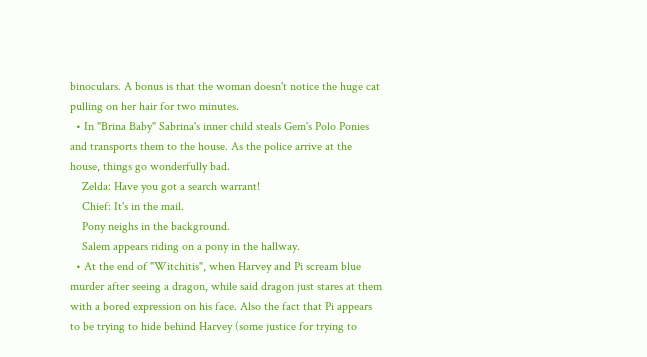binoculars. A bonus is that the woman doesn't notice the huge cat pulling on her hair for two minutes.
  • In "Brina Baby" Sabrina's inner child steals Gem's Polo Ponies and transports them to the house. As the police arrive at the house, things go wonderfully bad.
    Zelda: Have you got a search warrant!
    Chief: It's in the mail.
    Pony neighs in the background.
    Salem appears riding on a pony in the hallway.
  • At the end of "Witchitis", when Harvey and Pi scream blue murder after seeing a dragon, while said dragon just stares at them with a bored expression on his face. Also the fact that Pi appears to be trying to hide behind Harvey (some justice for trying to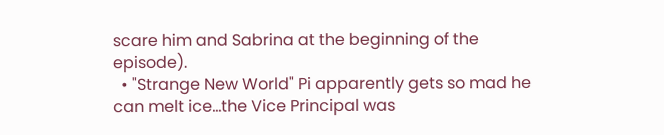scare him and Sabrina at the beginning of the episode).
  • "Strange New World" Pi apparently gets so mad he can melt ice...the Vice Principal was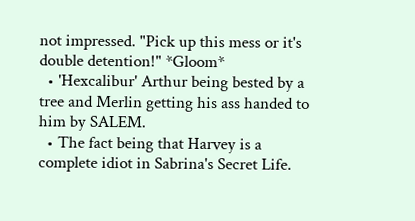not impressed. "Pick up this mess or it's double detention!" *Gloom*
  • 'Hexcalibur' Arthur being bested by a tree and Merlin getting his ass handed to him by SALEM.
  • The fact being that Harvey is a complete idiot in Sabrina's Secret Life.